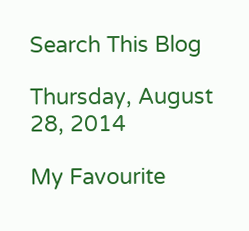Search This Blog

Thursday, August 28, 2014

My Favourite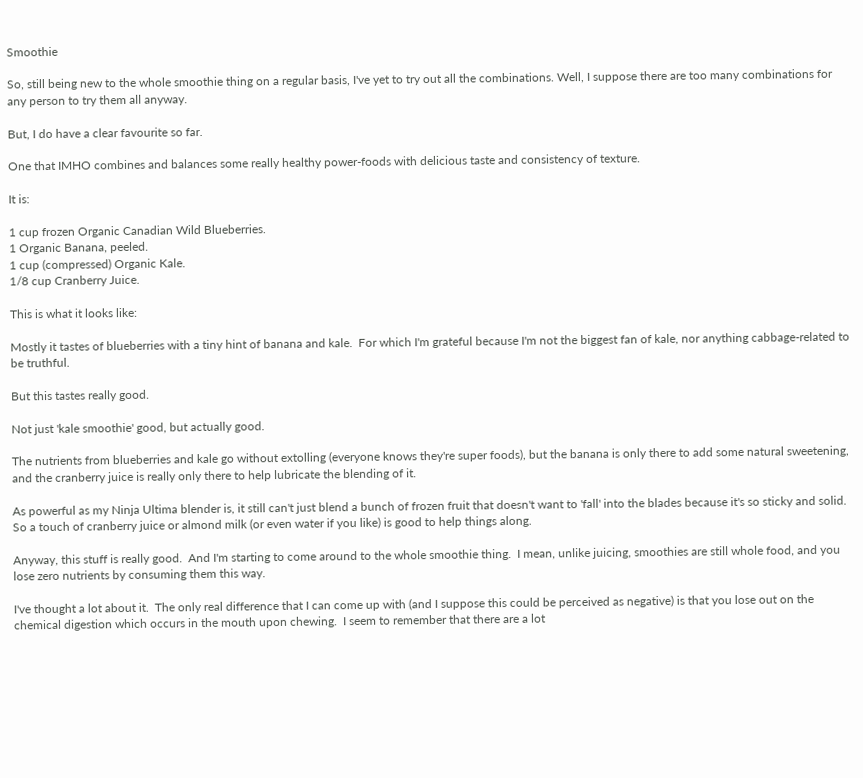Smoothie

So, still being new to the whole smoothie thing on a regular basis, I've yet to try out all the combinations. Well, I suppose there are too many combinations for any person to try them all anyway.

But, I do have a clear favourite so far.

One that IMHO combines and balances some really healthy power-foods with delicious taste and consistency of texture.

It is:

1 cup frozen Organic Canadian Wild Blueberries.
1 Organic Banana, peeled.
1 cup (compressed) Organic Kale.
1/8 cup Cranberry Juice.

This is what it looks like:

Mostly it tastes of blueberries with a tiny hint of banana and kale.  For which I'm grateful because I'm not the biggest fan of kale, nor anything cabbage-related to be truthful.

But this tastes really good.

Not just 'kale smoothie' good, but actually good.

The nutrients from blueberries and kale go without extolling (everyone knows they're super foods), but the banana is only there to add some natural sweetening, and the cranberry juice is really only there to help lubricate the blending of it.

As powerful as my Ninja Ultima blender is, it still can't just blend a bunch of frozen fruit that doesn't want to 'fall' into the blades because it's so sticky and solid.  So a touch of cranberry juice or almond milk (or even water if you like) is good to help things along.

Anyway, this stuff is really good.  And I'm starting to come around to the whole smoothie thing.  I mean, unlike juicing, smoothies are still whole food, and you lose zero nutrients by consuming them this way.

I've thought a lot about it.  The only real difference that I can come up with (and I suppose this could be perceived as negative) is that you lose out on the chemical digestion which occurs in the mouth upon chewing.  I seem to remember that there are a lot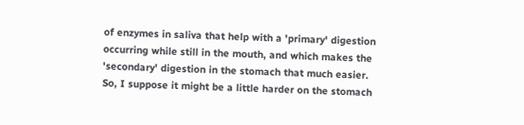of enzymes in saliva that help with a 'primary' digestion occurring while still in the mouth, and which makes the 'secondary' digestion in the stomach that much easier.
So, I suppose it might be a little harder on the stomach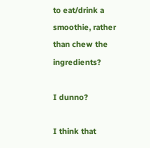to eat/drink a smoothie, rather than chew the ingredients?

I dunno?

I think that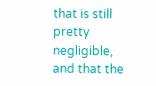that is still pretty negligible, and that the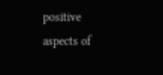positive aspects of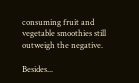consuming fruit and vegetable smoothies still outweigh the negative.

Besides...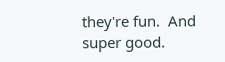they're fun.  And super good.